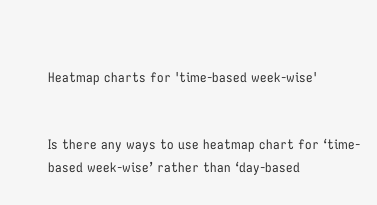Heatmap charts for 'time-based week-wise'


Is there any ways to use heatmap chart for ‘time-based week-wise’ rather than ‘day-based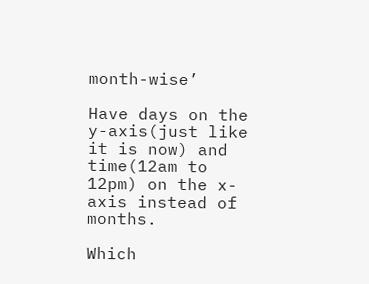month-wise’

Have days on the y-axis(just like it is now) and time(12am to 12pm) on the x-axis instead of months.

Which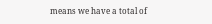means we have a total of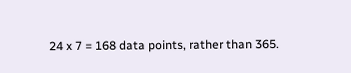24 x 7 = 168 data points, rather than 365.